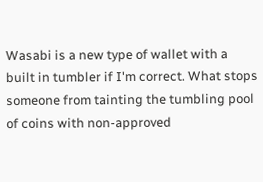Wasabi is a new type of wallet with a built in tumbler if I'm correct. What stops someone from tainting the tumbling pool of coins with non-approved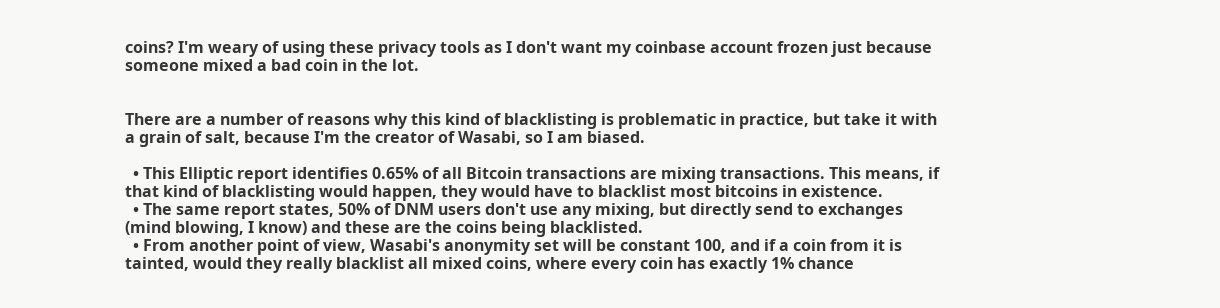coins? I'm weary of using these privacy tools as I don't want my coinbase account frozen just because someone mixed a bad coin in the lot.


There are a number of reasons why this kind of blacklisting is problematic in practice, but take it with a grain of salt, because I'm the creator of Wasabi, so I am biased.

  • This Elliptic report identifies 0.65% of all Bitcoin transactions are mixing transactions. This means, if that kind of blacklisting would happen, they would have to blacklist most bitcoins in existence.
  • The same report states, 50% of DNM users don't use any mixing, but directly send to exchanges (mind blowing, I know) and these are the coins being blacklisted.
  • From another point of view, Wasabi's anonymity set will be constant 100, and if a coin from it is tainted, would they really blacklist all mixed coins, where every coin has exactly 1% chance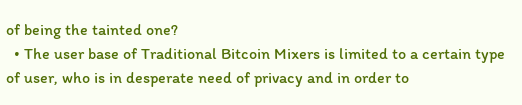of being the tainted one?
  • The user base of Traditional Bitcoin Mixers is limited to a certain type of user, who is in desperate need of privacy and in order to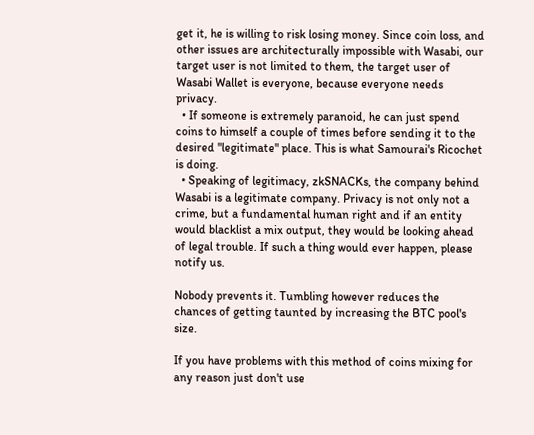get it, he is willing to risk losing money. Since coin loss, and other issues are architecturally impossible with Wasabi, our target user is not limited to them, the target user of Wasabi Wallet is everyone, because everyone needs privacy.
  • If someone is extremely paranoid, he can just spend coins to himself a couple of times before sending it to the desired "legitimate" place. This is what Samourai's Ricochet is doing.
  • Speaking of legitimacy, zkSNACKs, the company behind Wasabi is a legitimate company. Privacy is not only not a crime, but a fundamental human right and if an entity would blacklist a mix output, they would be looking ahead of legal trouble. If such a thing would ever happen, please notify us.

Nobody prevents it. Tumbling however reduces the chances of getting taunted by increasing the BTC pool's size.

If you have problems with this method of coins mixing for any reason just don't use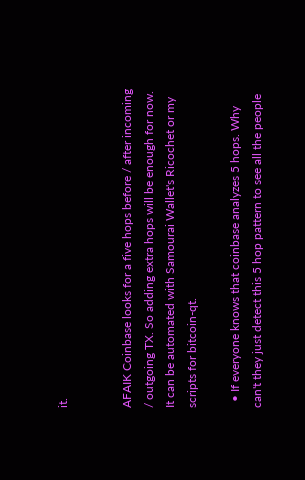it.


AFAIK Coinbase looks for a five hops before / after incoming / outgoing TX. So adding extra hops will be enough for now. It can be automated with Samourai Wallet's Ricochet or my scripts for bitcoin-qt.

  • If everyone knows that coinbase analyzes 5 hops. Why can't they just detect this 5 hop pattern to see all the people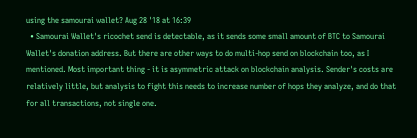using the samourai wallet? Aug 28 '18 at 16:39
  • Samourai Wallet's ricochet send is detectable, as it sends some small amount of BTC to Samourai Wallet's donation address. But there are other ways to do multi-hop send on blockchain too, as I mentioned. Most important thing - it is asymmetric attack on blockchain analysis. Sender's costs are relatively little, but analysis to fight this needs to increase number of hops they analyze, and do that for all transactions, not single one.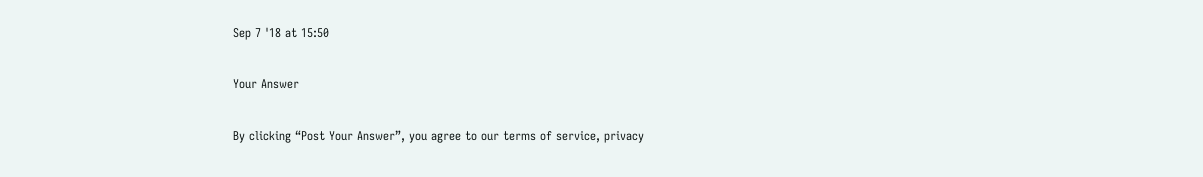Sep 7 '18 at 15:50

Your Answer

By clicking “Post Your Answer”, you agree to our terms of service, privacy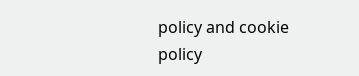policy and cookie policy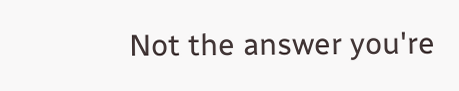Not the answer you're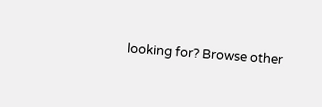looking for? Browse other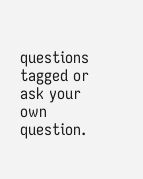questions tagged or ask your own question.